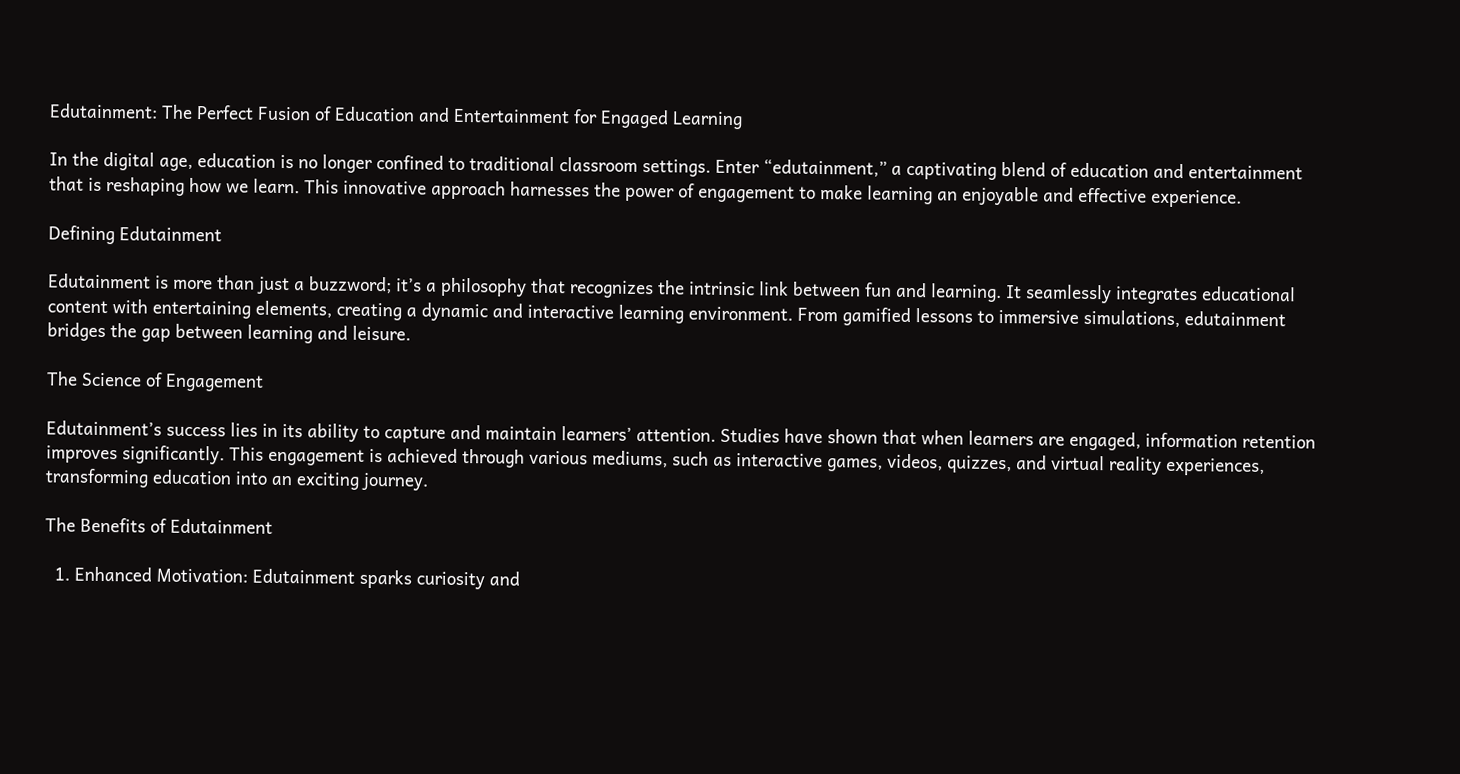Edutainment: The Perfect Fusion of Education and Entertainment for Engaged Learning

In the digital age, education is no longer confined to traditional classroom settings. Enter “edutainment,” a captivating blend of education and entertainment that is reshaping how we learn. This innovative approach harnesses the power of engagement to make learning an enjoyable and effective experience.

Defining Edutainment

Edutainment is more than just a buzzword; it’s a philosophy that recognizes the intrinsic link between fun and learning. It seamlessly integrates educational content with entertaining elements, creating a dynamic and interactive learning environment. From gamified lessons to immersive simulations, edutainment bridges the gap between learning and leisure.

The Science of Engagement

Edutainment’s success lies in its ability to capture and maintain learners’ attention. Studies have shown that when learners are engaged, information retention improves significantly. This engagement is achieved through various mediums, such as interactive games, videos, quizzes, and virtual reality experiences, transforming education into an exciting journey.

The Benefits of Edutainment

  1. Enhanced Motivation: Edutainment sparks curiosity and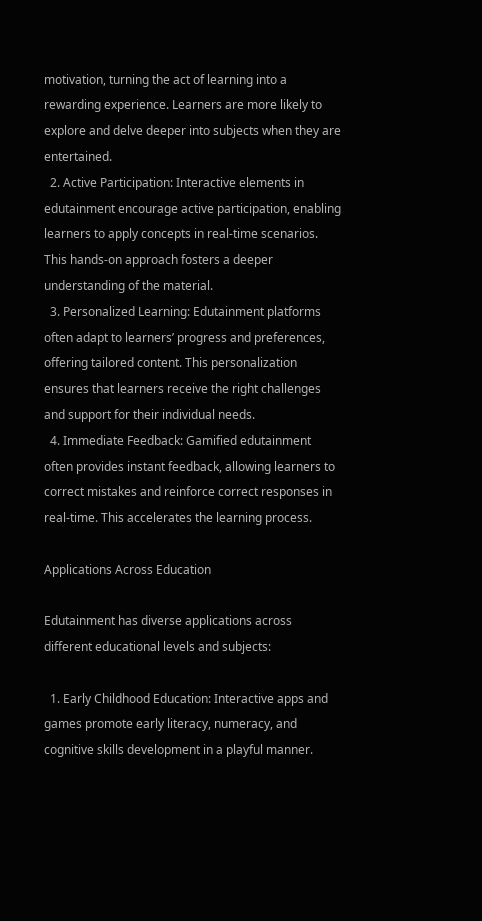motivation, turning the act of learning into a rewarding experience. Learners are more likely to explore and delve deeper into subjects when they are entertained.
  2. Active Participation: Interactive elements in edutainment encourage active participation, enabling learners to apply concepts in real-time scenarios. This hands-on approach fosters a deeper understanding of the material.
  3. Personalized Learning: Edutainment platforms often adapt to learners’ progress and preferences, offering tailored content. This personalization ensures that learners receive the right challenges and support for their individual needs.
  4. Immediate Feedback: Gamified edutainment often provides instant feedback, allowing learners to correct mistakes and reinforce correct responses in real-time. This accelerates the learning process.

Applications Across Education

Edutainment has diverse applications across different educational levels and subjects:

  1. Early Childhood Education: Interactive apps and games promote early literacy, numeracy, and cognitive skills development in a playful manner.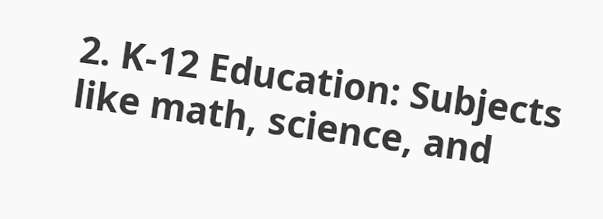2. K-12 Education: Subjects like math, science, and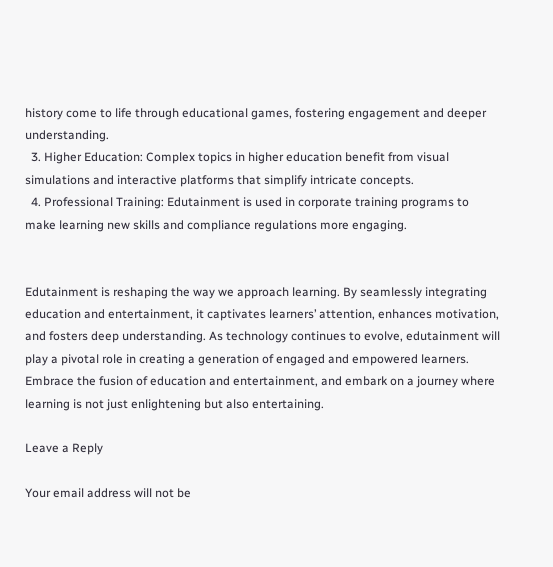history come to life through educational games, fostering engagement and deeper understanding.
  3. Higher Education: Complex topics in higher education benefit from visual simulations and interactive platforms that simplify intricate concepts.
  4. Professional Training: Edutainment is used in corporate training programs to make learning new skills and compliance regulations more engaging.


Edutainment is reshaping the way we approach learning. By seamlessly integrating education and entertainment, it captivates learners’ attention, enhances motivation, and fosters deep understanding. As technology continues to evolve, edutainment will play a pivotal role in creating a generation of engaged and empowered learners. Embrace the fusion of education and entertainment, and embark on a journey where learning is not just enlightening but also entertaining.

Leave a Reply

Your email address will not be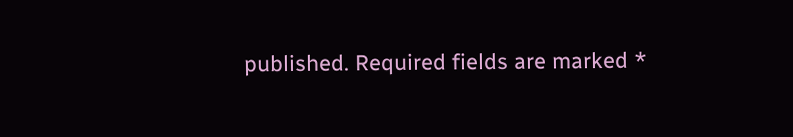published. Required fields are marked *